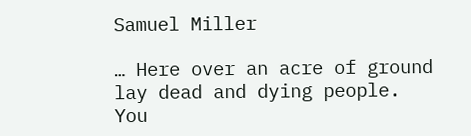Samuel Miller

… Here over an acre of ground lay dead and dying people. You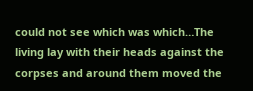could not see which was which…The living lay with their heads against the corpses and around them moved the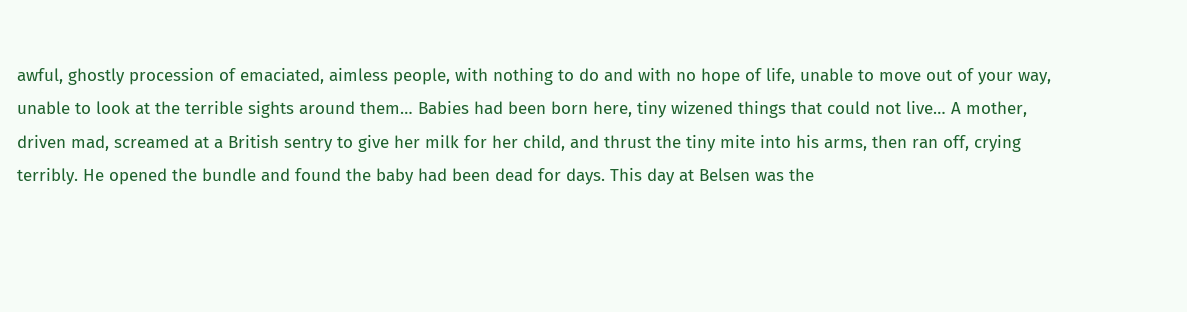awful, ghostly procession of emaciated, aimless people, with nothing to do and with no hope of life, unable to move out of your way, unable to look at the terrible sights around them… Babies had been born here, tiny wizened things that could not live… A mother, driven mad, screamed at a British sentry to give her milk for her child, and thrust the tiny mite into his arms, then ran off, crying terribly. He opened the bundle and found the baby had been dead for days. This day at Belsen was the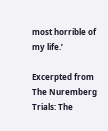most horrible of my life.’

Excerpted from The Nuremberg Trials: The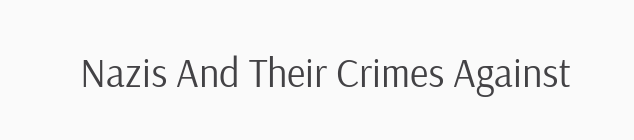Nazis And Their Crimes Against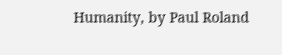Humanity, by Paul Roland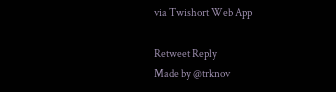via Twishort Web App

Retweet Reply
Made by @trknov